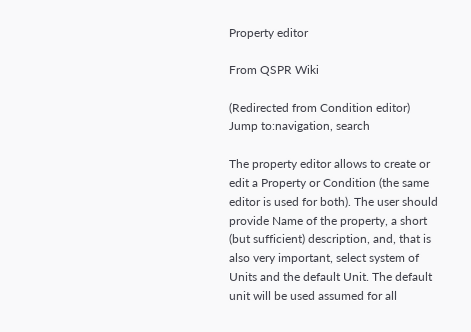Property editor

From QSPR Wiki

(Redirected from Condition editor)
Jump to:navigation, search

The property editor allows to create or edit a Property or Condition (the same editor is used for both). The user should provide Name of the property, a short (but sufficient) description, and, that is also very important, select system of Units and the default Unit. The default unit will be used assumed for all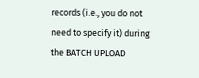records (i.e., you do not need to specify it) during the BATCH UPLOAD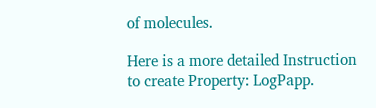of molecules.

Here is a more detailed Instruction to create Property: LogPapp.